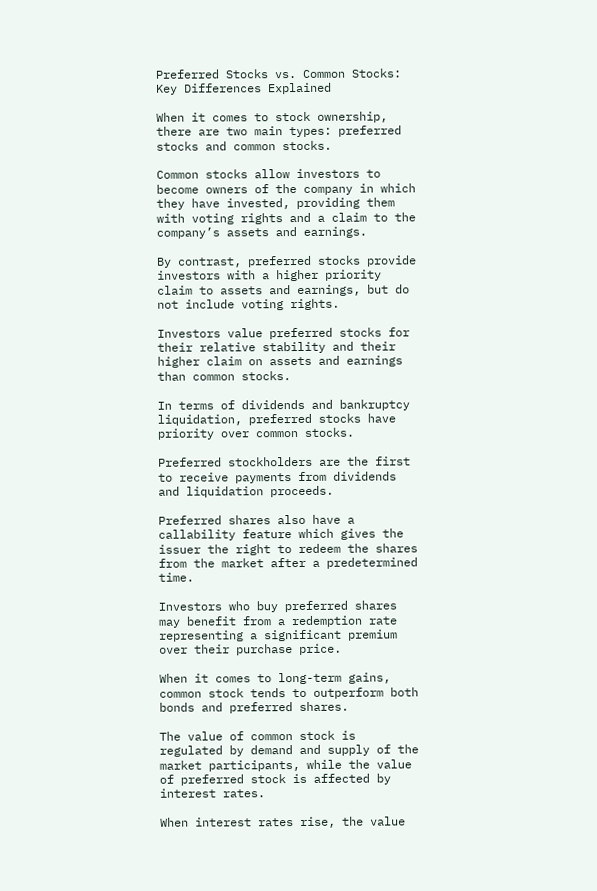Preferred Stocks vs. Common Stocks: Key Differences Explained

When it comes to stock ownership, there are two main types: preferred stocks and common stocks.

Common stocks allow investors to become owners of the company in which they have invested, providing them with voting rights and a claim to the company’s assets and earnings.

By contrast, preferred stocks provide investors with a higher priority claim to assets and earnings, but do not include voting rights.

Investors value preferred stocks for their relative stability and their higher claim on assets and earnings than common stocks.

In terms of dividends and bankruptcy liquidation, preferred stocks have priority over common stocks.

Preferred stockholders are the first to receive payments from dividends and liquidation proceeds.

Preferred shares also have a callability feature which gives the issuer the right to redeem the shares from the market after a predetermined time.

Investors who buy preferred shares may benefit from a redemption rate representing a significant premium over their purchase price.

When it comes to long-term gains, common stock tends to outperform both bonds and preferred shares.

The value of common stock is regulated by demand and supply of the market participants, while the value of preferred stock is affected by interest rates.

When interest rates rise, the value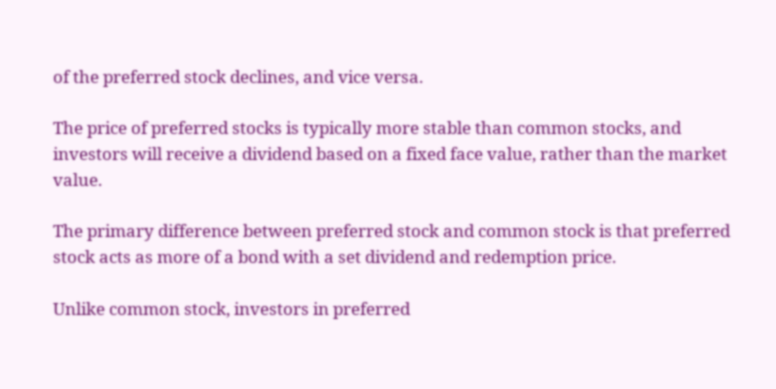of the preferred stock declines, and vice versa.

The price of preferred stocks is typically more stable than common stocks, and investors will receive a dividend based on a fixed face value, rather than the market value.

The primary difference between preferred stock and common stock is that preferred stock acts as more of a bond with a set dividend and redemption price.

Unlike common stock, investors in preferred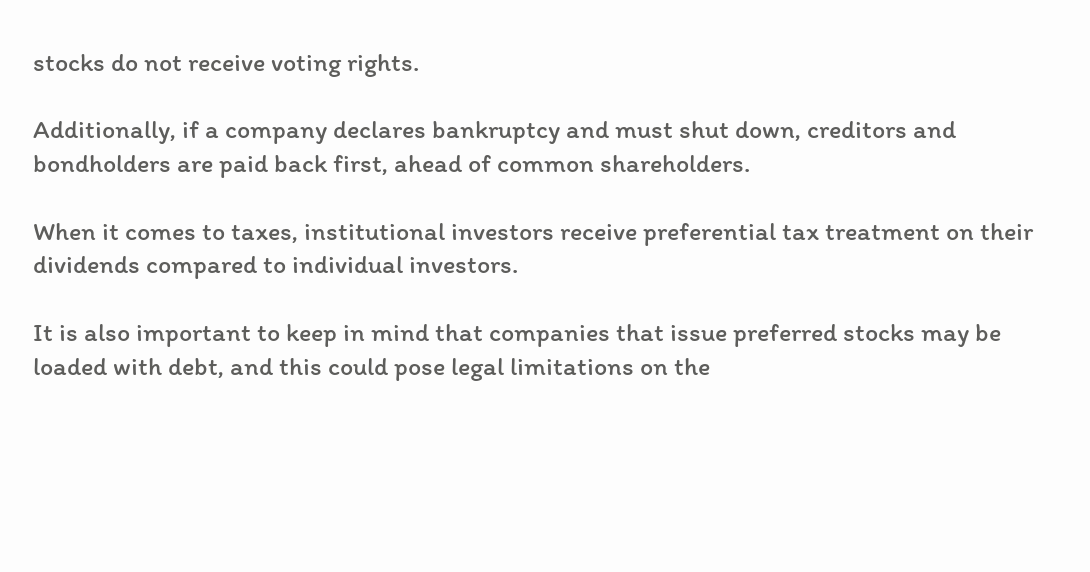stocks do not receive voting rights.

Additionally, if a company declares bankruptcy and must shut down, creditors and bondholders are paid back first, ahead of common shareholders.

When it comes to taxes, institutional investors receive preferential tax treatment on their dividends compared to individual investors.

It is also important to keep in mind that companies that issue preferred stocks may be loaded with debt, and this could pose legal limitations on the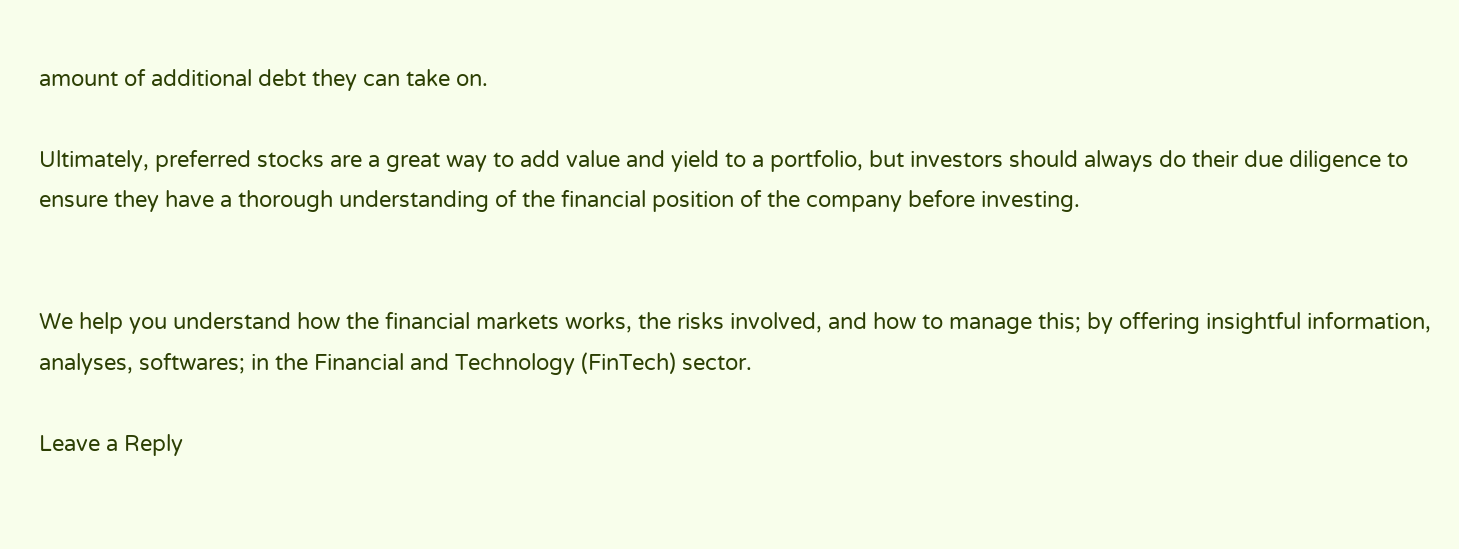amount of additional debt they can take on.

Ultimately, preferred stocks are a great way to add value and yield to a portfolio, but investors should always do their due diligence to ensure they have a thorough understanding of the financial position of the company before investing.


We help you understand how the financial markets works, the risks involved, and how to manage this; by offering insightful information, analyses, softwares; in the Financial and Technology (FinTech) sector.

Leave a Reply